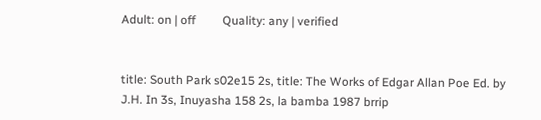Adult: on | off         Quality: any | verified


title: South Park s02e15 2s, title: The Works of Edgar Allan Poe Ed. by J.H. In 3s, Inuyasha 158 2s, la bamba 1987 brrip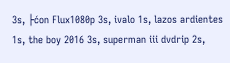3s, ├ćon Flux1080p 3s, ivalo 1s, lazos ardientes 1s, the boy 2016 3s, superman iii dvdrip 2s,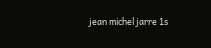jean michel jarre 1s